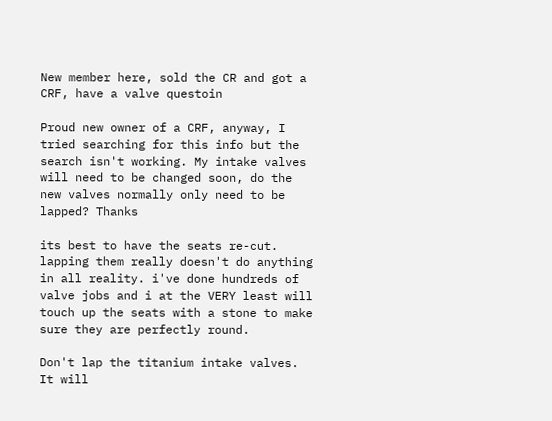New member here, sold the CR and got a CRF, have a valve questoin

Proud new owner of a CRF, anyway, I tried searching for this info but the search isn't working. My intake valves will need to be changed soon, do the new valves normally only need to be lapped? Thanks

its best to have the seats re-cut. lapping them really doesn't do anything in all reality. i've done hundreds of valve jobs and i at the VERY least will touch up the seats with a stone to make sure they are perfectly round.

Don't lap the titanium intake valves. It will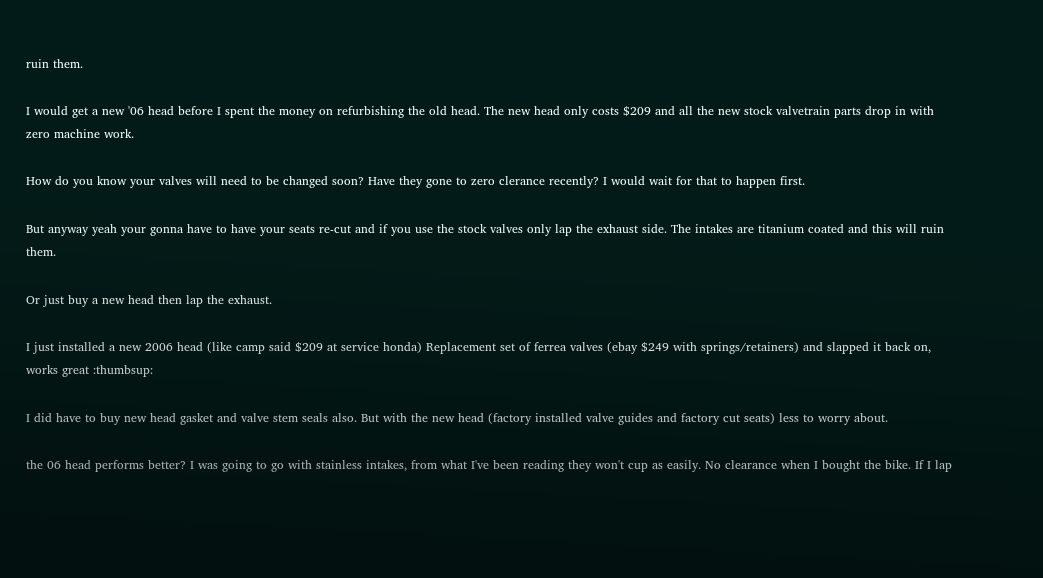ruin them.

I would get a new '06 head before I spent the money on refurbishing the old head. The new head only costs $209 and all the new stock valvetrain parts drop in with zero machine work.

How do you know your valves will need to be changed soon? Have they gone to zero clerance recently? I would wait for that to happen first.

But anyway yeah your gonna have to have your seats re-cut and if you use the stock valves only lap the exhaust side. The intakes are titanium coated and this will ruin them.

Or just buy a new head then lap the exhaust.

I just installed a new 2006 head (like camp said $209 at service honda) Replacement set of ferrea valves (ebay $249 with springs/retainers) and slapped it back on, works great :thumbsup:

I did have to buy new head gasket and valve stem seals also. But with the new head (factory installed valve guides and factory cut seats) less to worry about.

the 06 head performs better? I was going to go with stainless intakes, from what I've been reading they won't cup as easily. No clearance when I bought the bike. If I lap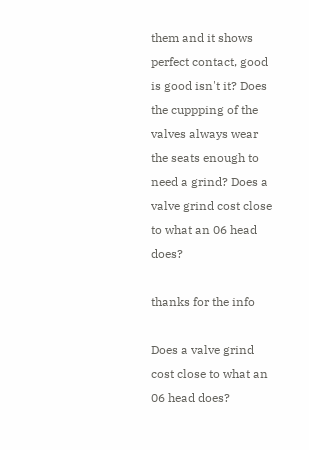them and it shows perfect contact, good is good isn't it? Does the cuppping of the valves always wear the seats enough to need a grind? Does a valve grind cost close to what an 06 head does?

thanks for the info

Does a valve grind cost close to what an 06 head does?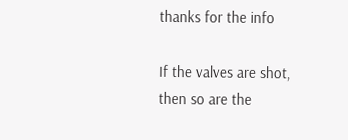thanks for the info

If the valves are shot, then so are the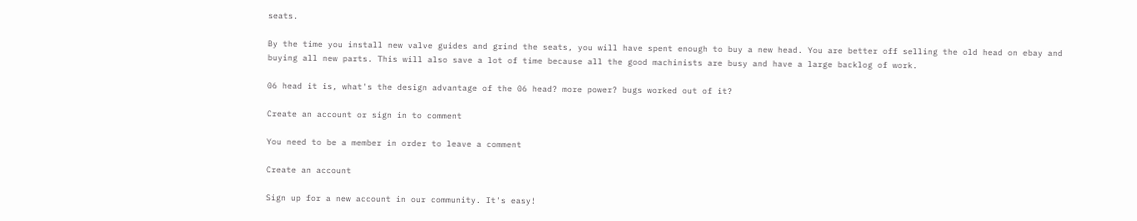seats.

By the time you install new valve guides and grind the seats, you will have spent enough to buy a new head. You are better off selling the old head on ebay and buying all new parts. This will also save a lot of time because all the good machinists are busy and have a large backlog of work.

06 head it is, what's the design advantage of the 06 head? more power? bugs worked out of it?

Create an account or sign in to comment

You need to be a member in order to leave a comment

Create an account

Sign up for a new account in our community. It's easy!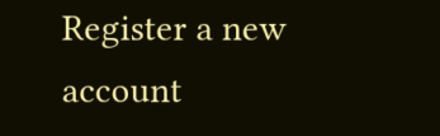Register a new account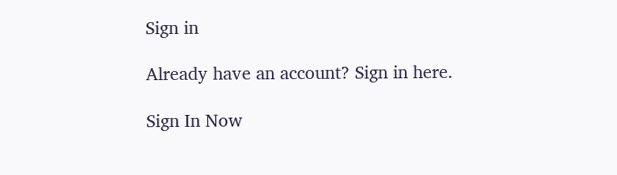Sign in

Already have an account? Sign in here.

Sign In Now